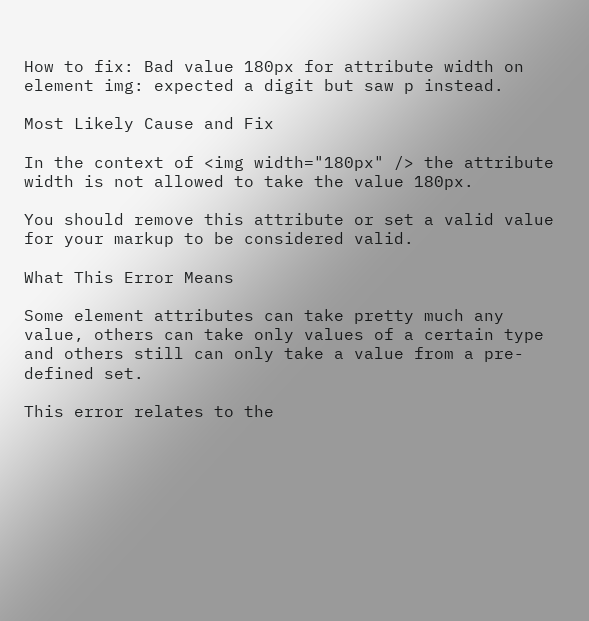How to fix: Bad value 180px for attribute width on element img: expected a digit but saw p instead.

Most Likely Cause and Fix

In the context of <img width="180px" /> the attribute width is not allowed to take the value 180px.

You should remove this attribute or set a valid value for your markup to be considered valid.

What This Error Means

Some element attributes can take pretty much any value, others can take only values of a certain type and others still can only take a value from a pre-defined set.

This error relates to the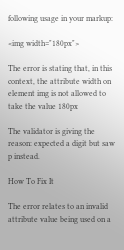following usage in your markup:

<img width="180px">

The error is stating that, in this context, the attribute width on element img is not allowed to take the value 180px

The validator is giving the reason: expected a digit but saw p instead.

How To Fix It

The error relates to an invalid attribute value being used on a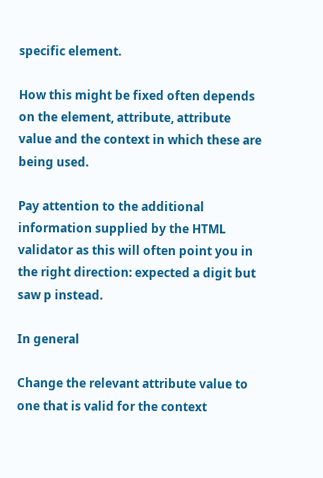specific element.

How this might be fixed often depends on the element, attribute, attribute value and the context in which these are being used.

Pay attention to the additional information supplied by the HTML validator as this will often point you in the right direction: expected a digit but saw p instead.

In general

Change the relevant attribute value to one that is valid for the context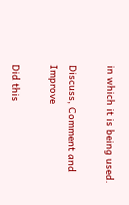in which it is being used.

Discuss, Comment and Improve

Did this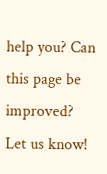help you? Can this page be improved? Let us know!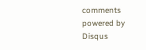comments powered by Disqus